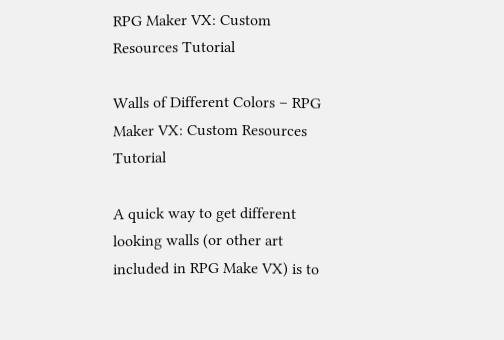RPG Maker VX: Custom Resources Tutorial

Walls of Different Colors – RPG Maker VX: Custom Resources Tutorial

A quick way to get different looking walls (or other art included in RPG Make VX) is to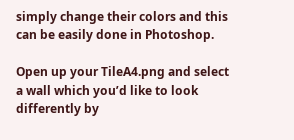simply change their colors and this can be easily done in Photoshop.

Open up your TileA4.png and select a wall which you’d like to look differently by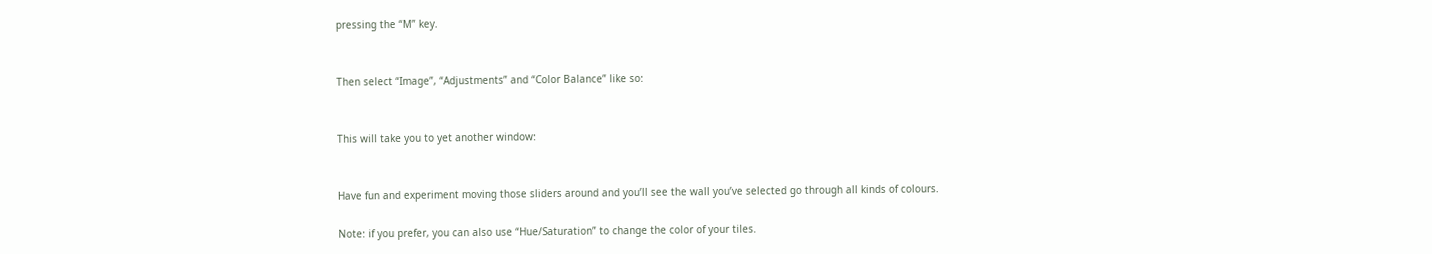pressing the “M” key.


Then select “Image”, “Adjustments” and “Color Balance” like so:


This will take you to yet another window:


Have fun and experiment moving those sliders around and you’ll see the wall you’ve selected go through all kinds of colours.

Note: if you prefer, you can also use “Hue/Saturation” to change the color of your tiles.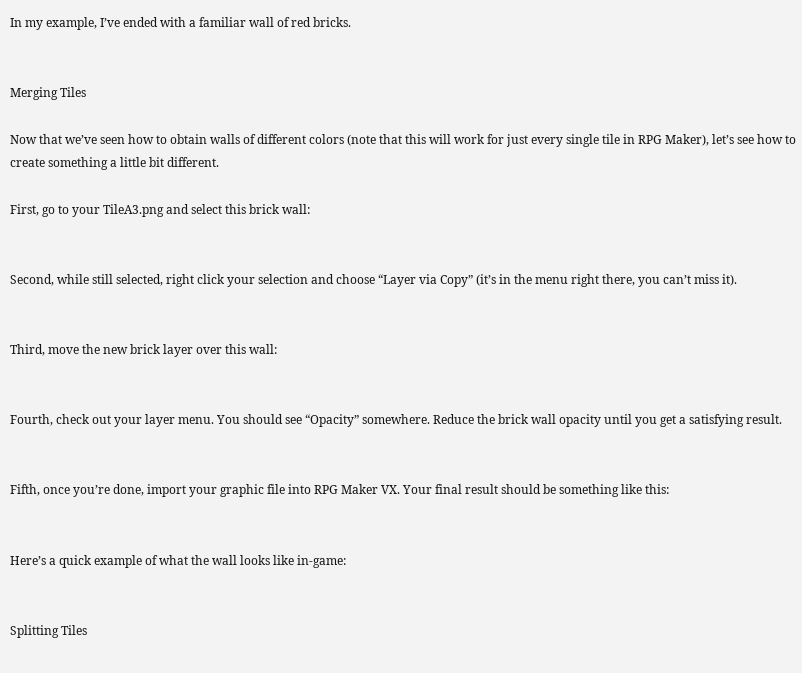In my example, I’ve ended with a familiar wall of red bricks.


Merging Tiles

Now that we’ve seen how to obtain walls of different colors (note that this will work for just every single tile in RPG Maker), let’s see how to create something a little bit different.

First, go to your TileA3.png and select this brick wall:


Second, while still selected, right click your selection and choose “Layer via Copy” (it’s in the menu right there, you can’t miss it).


Third, move the new brick layer over this wall:


Fourth, check out your layer menu. You should see “Opacity” somewhere. Reduce the brick wall opacity until you get a satisfying result.


Fifth, once you’re done, import your graphic file into RPG Maker VX. Your final result should be something like this:


Here’s a quick example of what the wall looks like in-game:


Splitting Tiles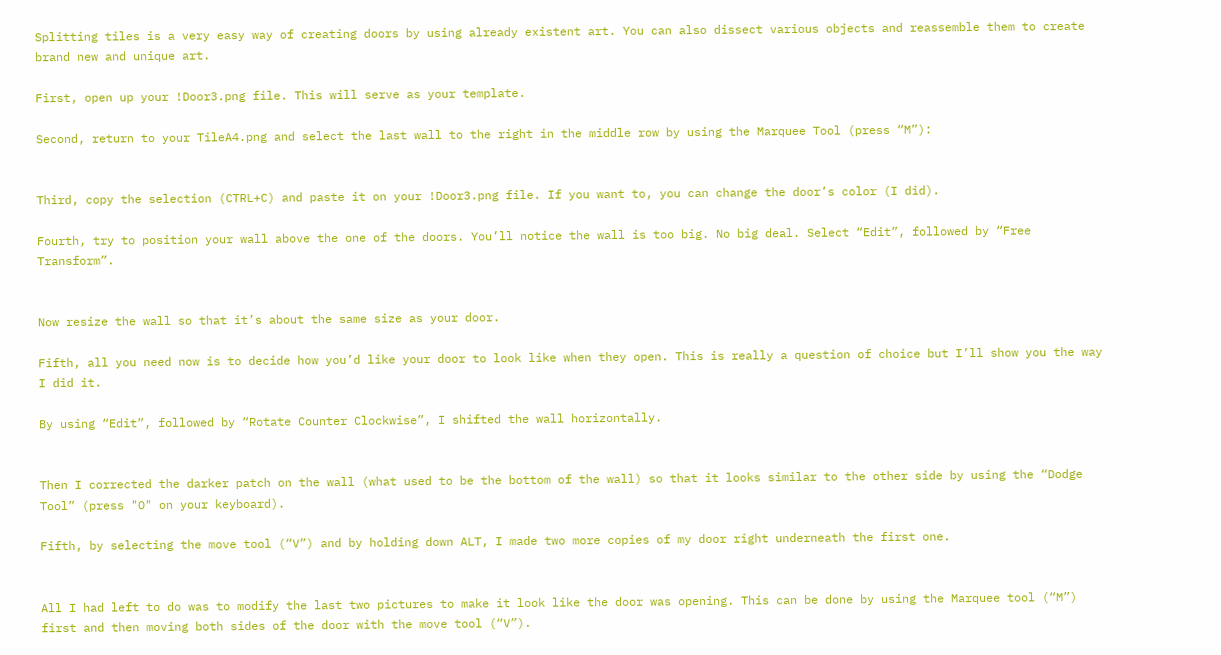Splitting tiles is a very easy way of creating doors by using already existent art. You can also dissect various objects and reassemble them to create brand new and unique art.

First, open up your !Door3.png file. This will serve as your template.

Second, return to your TileA4.png and select the last wall to the right in the middle row by using the Marquee Tool (press “M”):


Third, copy the selection (CTRL+C) and paste it on your !Door3.png file. If you want to, you can change the door’s color (I did).

Fourth, try to position your wall above the one of the doors. You’ll notice the wall is too big. No big deal. Select “Edit”, followed by “Free Transform”.


Now resize the wall so that it’s about the same size as your door.

Fifth, all you need now is to decide how you’d like your door to look like when they open. This is really a question of choice but I’ll show you the way I did it.

By using “Edit”, followed by “Rotate Counter Clockwise”, I shifted the wall horizontally.


Then I corrected the darker patch on the wall (what used to be the bottom of the wall) so that it looks similar to the other side by using the “Dodge Tool” (press "O" on your keyboard).

Fifth, by selecting the move tool (“V”) and by holding down ALT, I made two more copies of my door right underneath the first one.


All I had left to do was to modify the last two pictures to make it look like the door was opening. This can be done by using the Marquee tool (“M”) first and then moving both sides of the door with the move tool (“V”).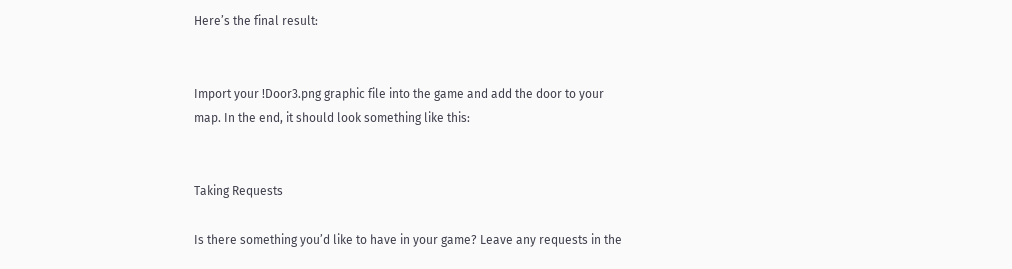Here’s the final result:


Import your !Door3.png graphic file into the game and add the door to your map. In the end, it should look something like this:


Taking Requests

Is there something you’d like to have in your game? Leave any requests in the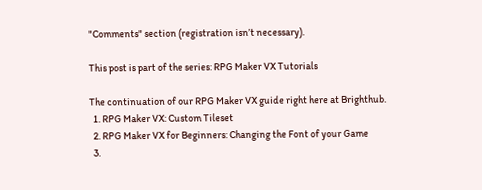"Comments" section (registration isn’t necessary).

This post is part of the series: RPG Maker VX Tutorials

The continuation of our RPG Maker VX guide right here at Brighthub.
  1. RPG Maker VX: Custom Tileset
  2. RPG Maker VX for Beginners: Changing the Font of your Game
  3.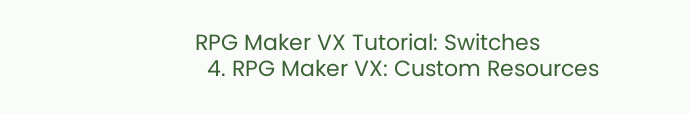RPG Maker VX Tutorial: Switches
  4. RPG Maker VX: Custom Resources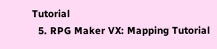Tutorial
  5. RPG Maker VX: Mapping Tutorial